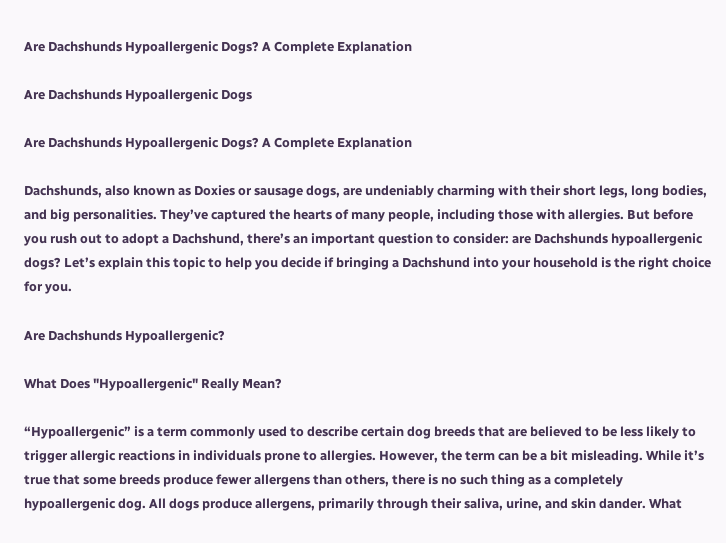Are Dachshunds Hypoallergenic Dogs? A Complete Explanation

Are Dachshunds Hypoallergenic Dogs

Are Dachshunds Hypoallergenic Dogs? A Complete Explanation

Dachshunds, also known as Doxies or sausage dogs, are undeniably charming with their short legs, long bodies, and big personalities. They’ve captured the hearts of many people, including those with allergies. But before you rush out to adopt a Dachshund, there’s an important question to consider: are Dachshunds hypoallergenic dogs? Let’s explain this topic to help you decide if bringing a Dachshund into your household is the right choice for you.

Are Dachshunds Hypoallergenic?

What Does "Hypoallergenic" Really Mean?

“Hypoallergenic” is a term commonly used to describe certain dog breeds that are believed to be less likely to trigger allergic reactions in individuals prone to allergies. However, the term can be a bit misleading. While it’s true that some breeds produce fewer allergens than others, there is no such thing as a completely hypoallergenic dog. All dogs produce allergens, primarily through their saliva, urine, and skin dander. What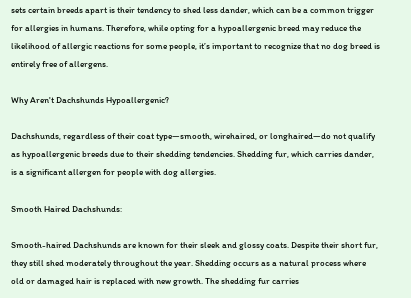sets certain breeds apart is their tendency to shed less dander, which can be a common trigger for allergies in humans. Therefore, while opting for a hypoallergenic breed may reduce the likelihood of allergic reactions for some people, it’s important to recognize that no dog breed is entirely free of allergens.

Why Aren't Dachshunds Hypoallergenic?

Dachshunds, regardless of their coat type—smooth, wirehaired, or longhaired—do not qualify as hypoallergenic breeds due to their shedding tendencies. Shedding fur, which carries dander, is a significant allergen for people with dog allergies.

Smooth Haired Dachshunds:

Smooth-haired Dachshunds are known for their sleek and glossy coats. Despite their short fur, they still shed moderately throughout the year. Shedding occurs as a natural process where old or damaged hair is replaced with new growth. The shedding fur carries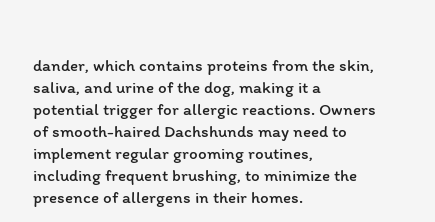dander, which contains proteins from the skin, saliva, and urine of the dog, making it a potential trigger for allergic reactions. Owners of smooth-haired Dachshunds may need to implement regular grooming routines, including frequent brushing, to minimize the presence of allergens in their homes.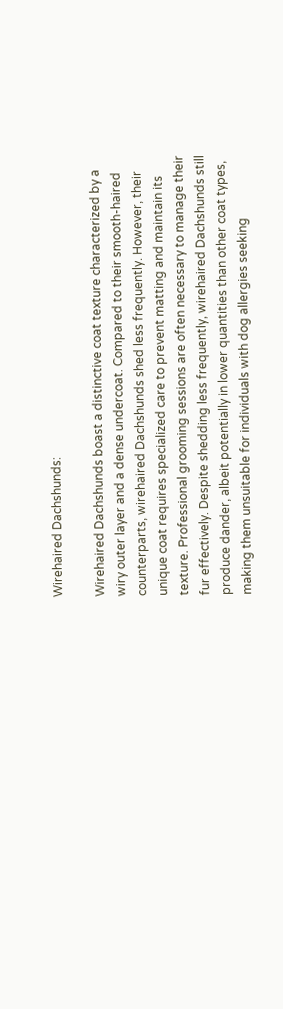Wirehaired Dachshunds:

Wirehaired Dachshunds boast a distinctive coat texture characterized by a wiry outer layer and a dense undercoat. Compared to their smooth-haired counterparts, wirehaired Dachshunds shed less frequently. However, their unique coat requires specialized care to prevent matting and maintain its texture. Professional grooming sessions are often necessary to manage their fur effectively. Despite shedding less frequently, wirehaired Dachshunds still produce dander, albeit potentially in lower quantities than other coat types, making them unsuitable for individuals with dog allergies seeking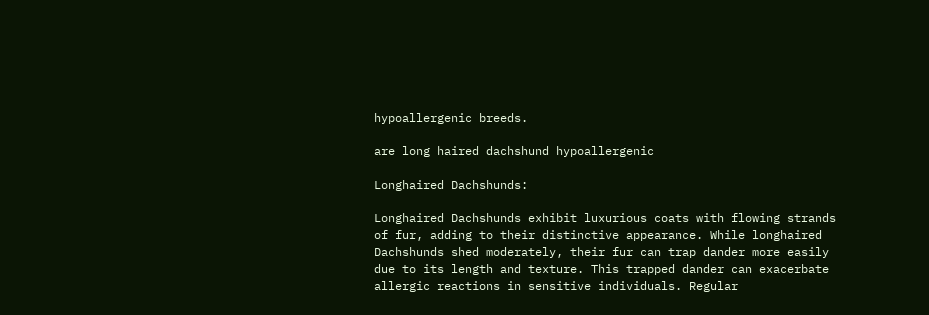hypoallergenic breeds.

are long haired dachshund hypoallergenic

Longhaired Dachshunds:

Longhaired Dachshunds exhibit luxurious coats with flowing strands of fur, adding to their distinctive appearance. While longhaired Dachshunds shed moderately, their fur can trap dander more easily due to its length and texture. This trapped dander can exacerbate allergic reactions in sensitive individuals. Regular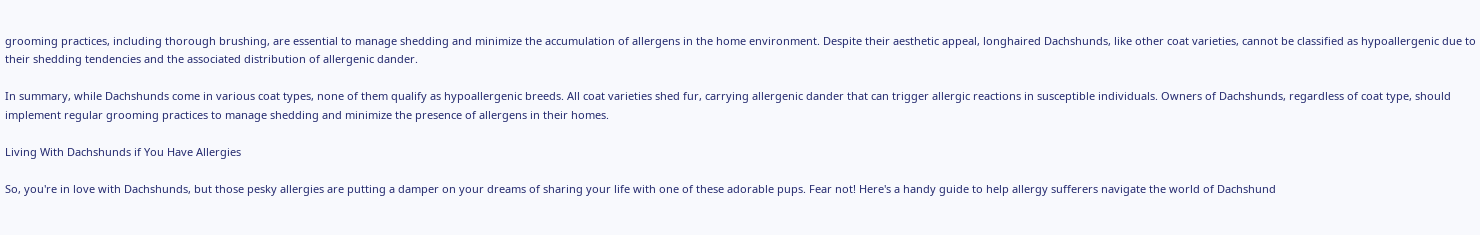grooming practices, including thorough brushing, are essential to manage shedding and minimize the accumulation of allergens in the home environment. Despite their aesthetic appeal, longhaired Dachshunds, like other coat varieties, cannot be classified as hypoallergenic due to their shedding tendencies and the associated distribution of allergenic dander.

In summary, while Dachshunds come in various coat types, none of them qualify as hypoallergenic breeds. All coat varieties shed fur, carrying allergenic dander that can trigger allergic reactions in susceptible individuals. Owners of Dachshunds, regardless of coat type, should implement regular grooming practices to manage shedding and minimize the presence of allergens in their homes.

Living With Dachshunds if You Have Allergies

So, you're in love with Dachshunds, but those pesky allergies are putting a damper on your dreams of sharing your life with one of these adorable pups. Fear not! Here's a handy guide to help allergy sufferers navigate the world of Dachshund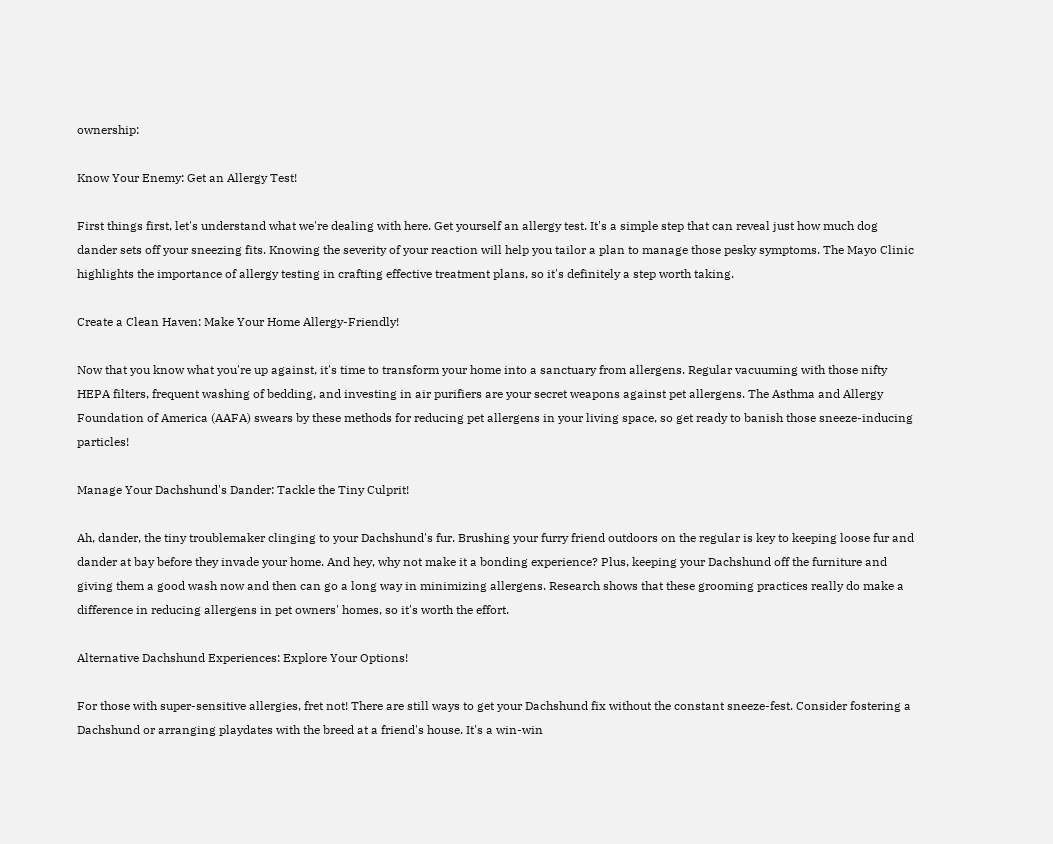ownership:

Know Your Enemy: Get an Allergy Test!

First things first, let's understand what we're dealing with here. Get yourself an allergy test. It's a simple step that can reveal just how much dog dander sets off your sneezing fits. Knowing the severity of your reaction will help you tailor a plan to manage those pesky symptoms. The Mayo Clinic highlights the importance of allergy testing in crafting effective treatment plans, so it's definitely a step worth taking.

Create a Clean Haven: Make Your Home Allergy-Friendly!

Now that you know what you're up against, it's time to transform your home into a sanctuary from allergens. Regular vacuuming with those nifty HEPA filters, frequent washing of bedding, and investing in air purifiers are your secret weapons against pet allergens. The Asthma and Allergy Foundation of America (AAFA) swears by these methods for reducing pet allergens in your living space, so get ready to banish those sneeze-inducing particles!

Manage Your Dachshund's Dander: Tackle the Tiny Culprit!

Ah, dander, the tiny troublemaker clinging to your Dachshund's fur. Brushing your furry friend outdoors on the regular is key to keeping loose fur and dander at bay before they invade your home. And hey, why not make it a bonding experience? Plus, keeping your Dachshund off the furniture and giving them a good wash now and then can go a long way in minimizing allergens. Research shows that these grooming practices really do make a difference in reducing allergens in pet owners' homes, so it's worth the effort.

Alternative Dachshund Experiences: Explore Your Options!

For those with super-sensitive allergies, fret not! There are still ways to get your Dachshund fix without the constant sneeze-fest. Consider fostering a Dachshund or arranging playdates with the breed at a friend's house. It's a win-win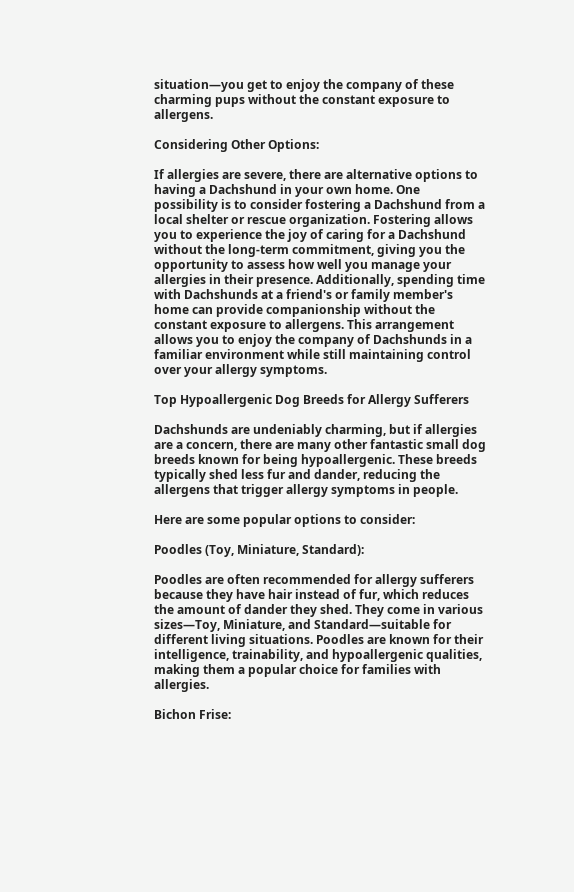situation—you get to enjoy the company of these charming pups without the constant exposure to allergens.

Considering Other Options:

If allergies are severe, there are alternative options to having a Dachshund in your own home. One possibility is to consider fostering a Dachshund from a local shelter or rescue organization. Fostering allows you to experience the joy of caring for a Dachshund without the long-term commitment, giving you the opportunity to assess how well you manage your allergies in their presence. Additionally, spending time with Dachshunds at a friend's or family member's home can provide companionship without the constant exposure to allergens. This arrangement allows you to enjoy the company of Dachshunds in a familiar environment while still maintaining control over your allergy symptoms.

Top Hypoallergenic Dog Breeds for Allergy Sufferers

Dachshunds are undeniably charming, but if allergies are a concern, there are many other fantastic small dog breeds known for being hypoallergenic. These breeds typically shed less fur and dander, reducing the allergens that trigger allergy symptoms in people.

Here are some popular options to consider:

Poodles (Toy, Miniature, Standard):

Poodles are often recommended for allergy sufferers because they have hair instead of fur, which reduces the amount of dander they shed. They come in various sizes—Toy, Miniature, and Standard—suitable for different living situations. Poodles are known for their intelligence, trainability, and hypoallergenic qualities, making them a popular choice for families with allergies.

Bichon Frise: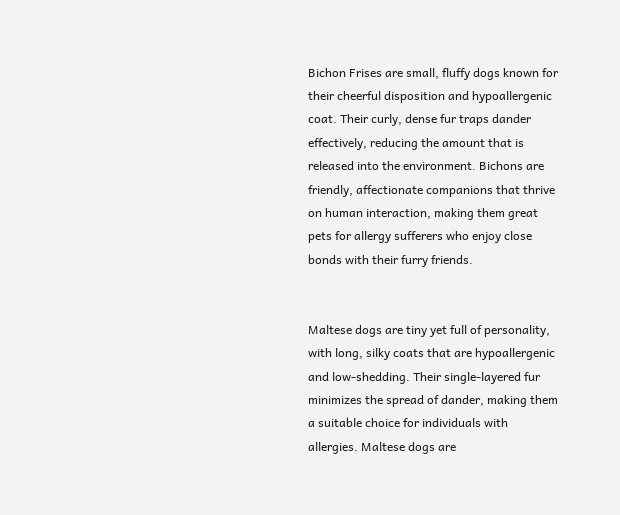Bichon Frises are small, fluffy dogs known for their cheerful disposition and hypoallergenic coat. Their curly, dense fur traps dander effectively, reducing the amount that is released into the environment. Bichons are friendly, affectionate companions that thrive on human interaction, making them great pets for allergy sufferers who enjoy close bonds with their furry friends.


Maltese dogs are tiny yet full of personality, with long, silky coats that are hypoallergenic and low-shedding. Their single-layered fur minimizes the spread of dander, making them a suitable choice for individuals with allergies. Maltese dogs are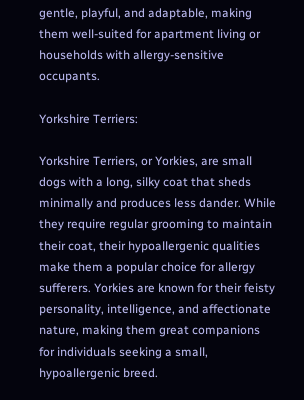gentle, playful, and adaptable, making them well-suited for apartment living or households with allergy-sensitive occupants.

Yorkshire Terriers:

Yorkshire Terriers, or Yorkies, are small dogs with a long, silky coat that sheds minimally and produces less dander. While they require regular grooming to maintain their coat, their hypoallergenic qualities make them a popular choice for allergy sufferers. Yorkies are known for their feisty personality, intelligence, and affectionate nature, making them great companions for individuals seeking a small, hypoallergenic breed.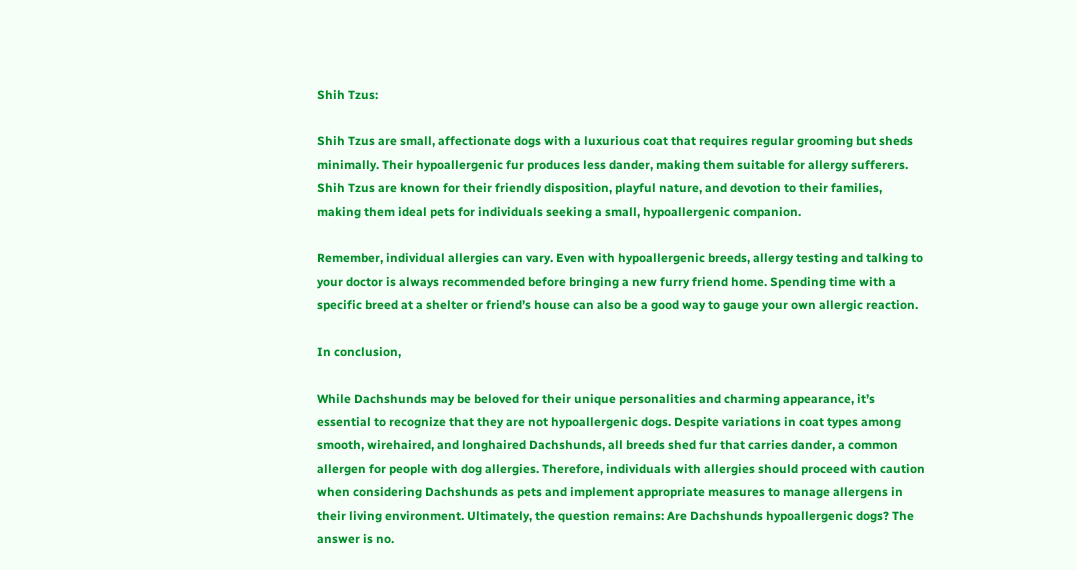Shih Tzus:

Shih Tzus are small, affectionate dogs with a luxurious coat that requires regular grooming but sheds minimally. Their hypoallergenic fur produces less dander, making them suitable for allergy sufferers. Shih Tzus are known for their friendly disposition, playful nature, and devotion to their families, making them ideal pets for individuals seeking a small, hypoallergenic companion.

Remember, individual allergies can vary. Even with hypoallergenic breeds, allergy testing and talking to your doctor is always recommended before bringing a new furry friend home. Spending time with a specific breed at a shelter or friend’s house can also be a good way to gauge your own allergic reaction.

In conclusion,

While Dachshunds may be beloved for their unique personalities and charming appearance, it’s essential to recognize that they are not hypoallergenic dogs. Despite variations in coat types among smooth, wirehaired, and longhaired Dachshunds, all breeds shed fur that carries dander, a common allergen for people with dog allergies. Therefore, individuals with allergies should proceed with caution when considering Dachshunds as pets and implement appropriate measures to manage allergens in their living environment. Ultimately, the question remains: Are Dachshunds hypoallergenic dogs? The answer is no.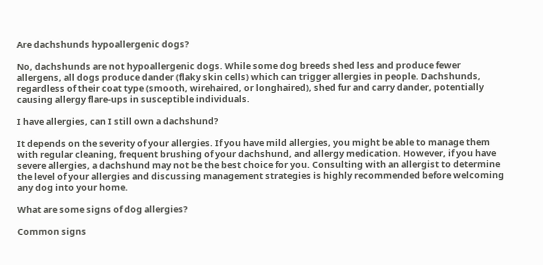Are dachshunds hypoallergenic dogs?

No, dachshunds are not hypoallergenic dogs. While some dog breeds shed less and produce fewer allergens, all dogs produce dander (flaky skin cells) which can trigger allergies in people. Dachshunds, regardless of their coat type (smooth, wirehaired, or longhaired), shed fur and carry dander, potentially causing allergy flare-ups in susceptible individuals.

I have allergies, can I still own a dachshund?

It depends on the severity of your allergies. If you have mild allergies, you might be able to manage them with regular cleaning, frequent brushing of your dachshund, and allergy medication. However, if you have severe allergies, a dachshund may not be the best choice for you. Consulting with an allergist to determine the level of your allergies and discussing management strategies is highly recommended before welcoming any dog into your home.

What are some signs of dog allergies?

Common signs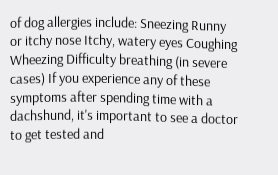of dog allergies include: Sneezing Runny or itchy nose Itchy, watery eyes Coughing Wheezing Difficulty breathing (in severe cases) If you experience any of these symptoms after spending time with a dachshund, it's important to see a doctor to get tested and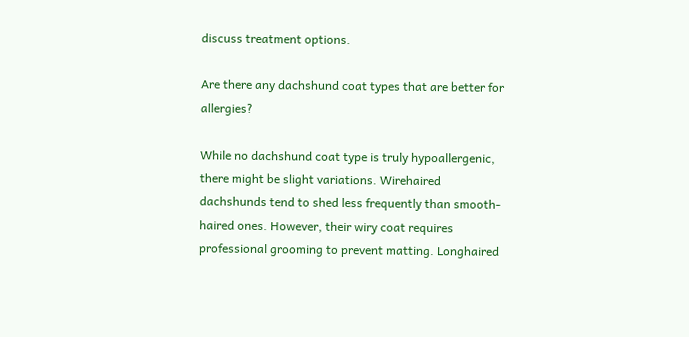discuss treatment options.

Are there any dachshund coat types that are better for allergies?

While no dachshund coat type is truly hypoallergenic, there might be slight variations. Wirehaired dachshunds tend to shed less frequently than smooth-haired ones. However, their wiry coat requires professional grooming to prevent matting. Longhaired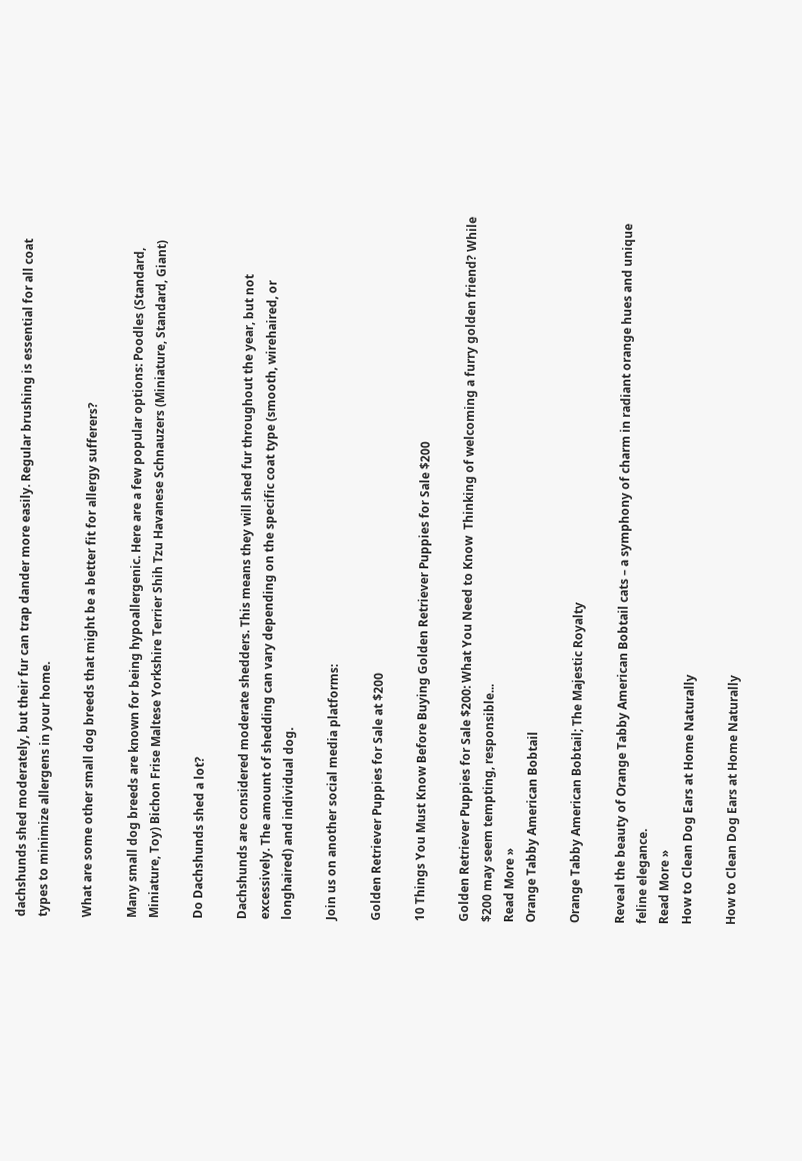dachshunds shed moderately, but their fur can trap dander more easily. Regular brushing is essential for all coat types to minimize allergens in your home.

What are some other small dog breeds that might be a better fit for allergy sufferers?

Many small dog breeds are known for being hypoallergenic. Here are a few popular options: Poodles (Standard, Miniature, Toy) Bichon Frise Maltese Yorkshire Terrier Shih Tzu Havanese Schnauzers (Miniature, Standard, Giant)

Do Dachshunds shed a lot?

Dachshunds are considered moderate shedders. This means they will shed fur throughout the year, but not excessively. The amount of shedding can vary depending on the specific coat type (smooth, wirehaired, or longhaired) and individual dog.

Join us on another social media platforms:

Golden Retriever Puppies for Sale at $200

10 Things You Must Know Before Buying Golden Retriever Puppies for Sale $200

Golden Retriever Puppies for Sale $200: What You Need to Know  Thinking of welcoming a furry golden friend? While $200 may seem tempting, responsible...
Read More »
Orange Tabby American Bobtail

Orange Tabby American Bobtail; The Majestic Royalty

Reveal the beauty of Orange Tabby American Bobtail cats – a symphony of charm in radiant orange hues and unique feline elegance.
Read More »
How to Clean Dog Ears at Home Naturally

How to Clean Dog Ears at Home Naturally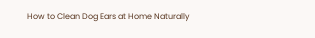How to Clean Dog Ears at Home Naturally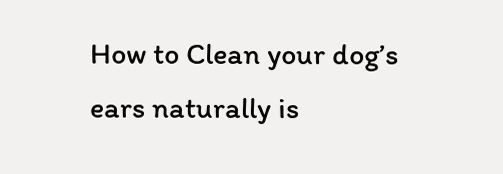How to Clean your dog’s ears naturally is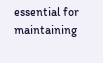essential for maintaining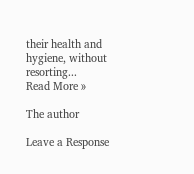their health and hygiene, without resorting...
Read More »

The author

Leave a Response